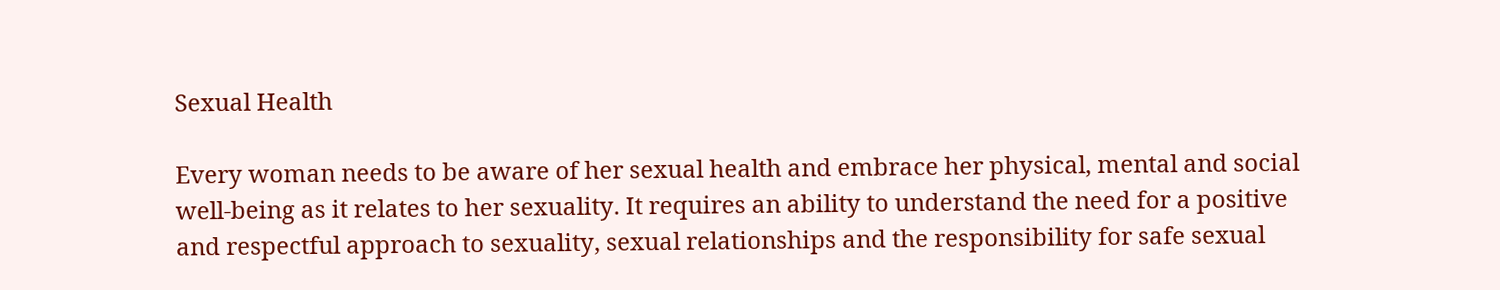Sexual Health

Every woman needs to be aware of her sexual health and embrace her physical, mental and social well-being as it relates to her sexuality. It requires an ability to understand the need for a positive and respectful approach to sexuality, sexual relationships and the responsibility for safe sexual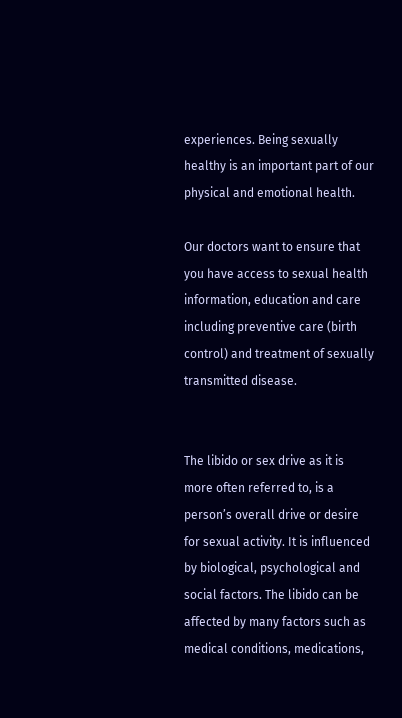experiences. Being sexually healthy is an important part of our physical and emotional health.

Our doctors want to ensure that you have access to sexual health information, education and care including preventive care (birth control) and treatment of sexually transmitted disease.


The libido or sex drive as it is more often referred to, is a person’s overall drive or desire for sexual activity. It is influenced by biological, psychological and social factors. The libido can be affected by many factors such as medical conditions, medications,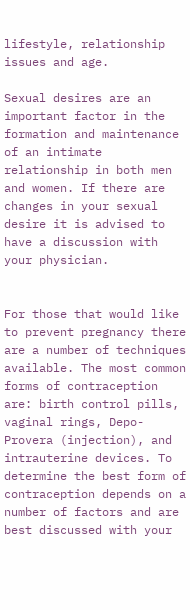lifestyle, relationship issues and age.

Sexual desires are an important factor in the formation and maintenance of an intimate relationship in both men and women. If there are changes in your sexual desire it is advised to have a discussion with your physician.


For those that would like to prevent pregnancy there are a number of techniques available. The most common forms of contraception are: birth control pills, vaginal rings, Depo-Provera (injection), and intrauterine devices. To determine the best form of contraception depends on a number of factors and are best discussed with your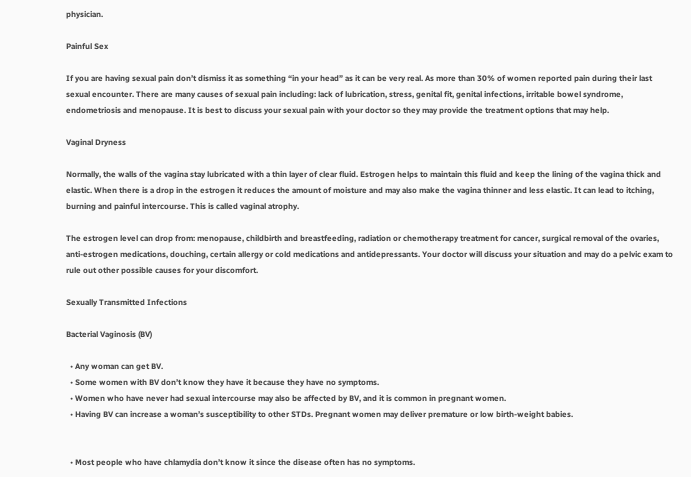physician.

Painful Sex

If you are having sexual pain don’t dismiss it as something “in your head” as it can be very real. As more than 30% of women reported pain during their last sexual encounter. There are many causes of sexual pain including: lack of lubrication, stress, genital fit, genital infections, irritable bowel syndrome, endometriosis and menopause. It is best to discuss your sexual pain with your doctor so they may provide the treatment options that may help.

Vaginal Dryness

Normally, the walls of the vagina stay lubricated with a thin layer of clear fluid. Estrogen helps to maintain this fluid and keep the lining of the vagina thick and elastic. When there is a drop in the estrogen it reduces the amount of moisture and may also make the vagina thinner and less elastic. It can lead to itching, burning and painful intercourse. This is called vaginal atrophy.

The estrogen level can drop from: menopause, childbirth and breastfeeding, radiation or chemotherapy treatment for cancer, surgical removal of the ovaries, anti-estrogen medications, douching, certain allergy or cold medications and antidepressants. Your doctor will discuss your situation and may do a pelvic exam to rule out other possible causes for your discomfort.

Sexually Transmitted Infections

Bacterial Vaginosis (BV)

  • Any woman can get BV.
  • Some women with BV don’t know they have it because they have no symptoms.
  • Women who have never had sexual intercourse may also be affected by BV, and it is common in pregnant women.
  • Having BV can increase a woman’s susceptibility to other STDs. Pregnant women may deliver premature or low birth-weight babies.


  • Most people who have chlamydia don’t know it since the disease often has no symptoms.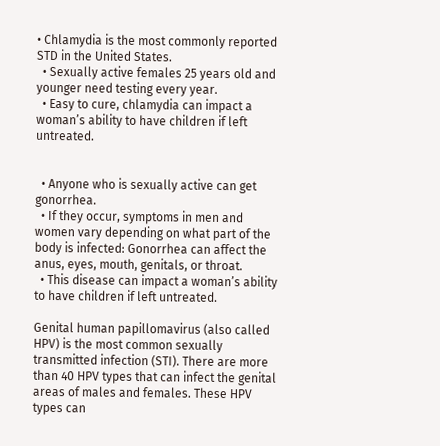• Chlamydia is the most commonly reported STD in the United States.
  • Sexually active females 25 years old and younger need testing every year.
  • Easy to cure, chlamydia can impact a woman’s ability to have children if left untreated.


  • Anyone who is sexually active can get gonorrhea.
  • If they occur, symptoms in men and women vary depending on what part of the body is infected: Gonorrhea can affect the anus, eyes, mouth, genitals, or throat.
  • This disease can impact a woman’s ability to have children if left untreated.

Genital human papillomavirus (also called HPV) is the most common sexually transmitted infection (STI). There are more than 40 HPV types that can infect the genital areas of males and females. These HPV types can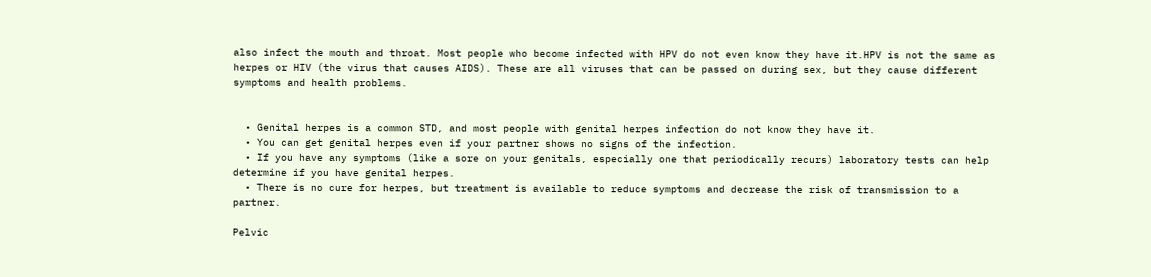also infect the mouth and throat. Most people who become infected with HPV do not even know they have it.HPV is not the same as herpes or HIV (the virus that causes AIDS). These are all viruses that can be passed on during sex, but they cause different symptoms and health problems.


  • Genital herpes is a common STD, and most people with genital herpes infection do not know they have it.
  • You can get genital herpes even if your partner shows no signs of the infection.
  • If you have any symptoms (like a sore on your genitals, especially one that periodically recurs) laboratory tests can help determine if you have genital herpes.
  • There is no cure for herpes, but treatment is available to reduce symptoms and decrease the risk of transmission to a partner.

Pelvic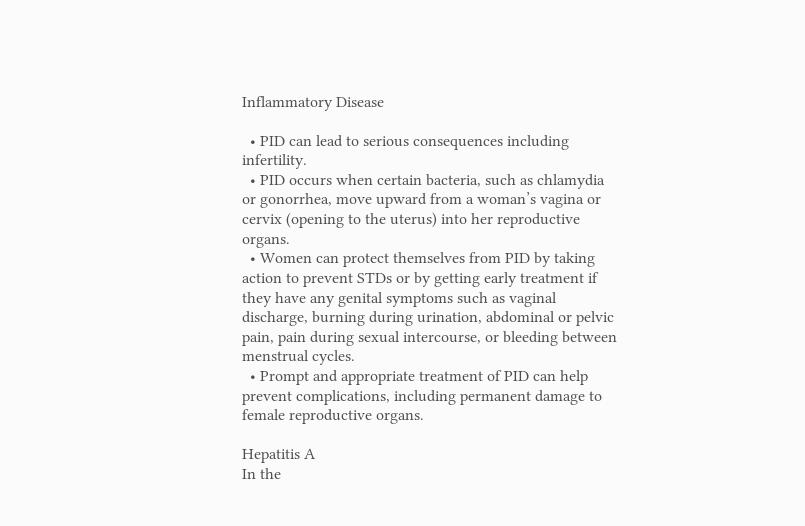Inflammatory Disease

  • PID can lead to serious consequences including infertility.
  • PID occurs when certain bacteria, such as chlamydia or gonorrhea, move upward from a woman’s vagina or cervix (opening to the uterus) into her reproductive organs.
  • Women can protect themselves from PID by taking action to prevent STDs or by getting early treatment if they have any genital symptoms such as vaginal discharge, burning during urination, abdominal or pelvic pain, pain during sexual intercourse, or bleeding between menstrual cycles.
  • Prompt and appropriate treatment of PID can help prevent complications, including permanent damage to female reproductive organs.

Hepatitis A
In the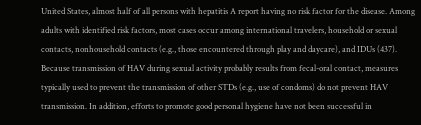United States, almost half of all persons with hepatitis A report having no risk factor for the disease. Among adults with identified risk factors, most cases occur among international travelers, household or sexual contacts, nonhousehold contacts (e.g., those encountered through play and daycare), and IDUs (437). Because transmission of HAV during sexual activity probably results from fecal-oral contact, measures typically used to prevent the transmission of other STDs (e.g., use of condoms) do not prevent HAV transmission. In addition, efforts to promote good personal hygiene have not been successful in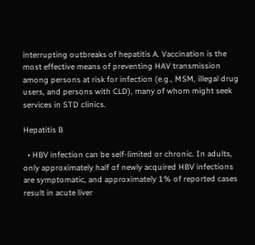interrupting outbreaks of hepatitis A. Vaccination is the most effective means of preventing HAV transmission among persons at risk for infection (e.g., MSM, illegal drug users, and persons with CLD), many of whom might seek services in STD clinics.

Hepatitis B

  • HBV infection can be self-limited or chronic. In adults, only approximately half of newly acquired HBV infections are symptomatic, and approximately 1% of reported cases result in acute liver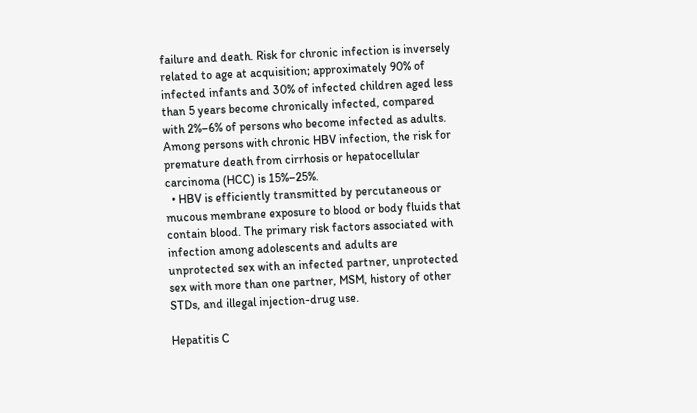failure and death. Risk for chronic infection is inversely related to age at acquisition; approximately 90% of infected infants and 30% of infected children aged less than 5 years become chronically infected, compared with 2%–6% of persons who become infected as adults. Among persons with chronic HBV infection, the risk for premature death from cirrhosis or hepatocellular carcinoma (HCC) is 15%–25%.
  • HBV is efficiently transmitted by percutaneous or mucous membrane exposure to blood or body fluids that contain blood. The primary risk factors associated with infection among adolescents and adults are unprotected sex with an infected partner, unprotected sex with more than one partner, MSM, history of other STDs, and illegal injection-drug use.

Hepatitis C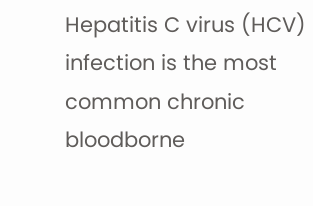Hepatitis C virus (HCV) infection is the most common chronic bloodborne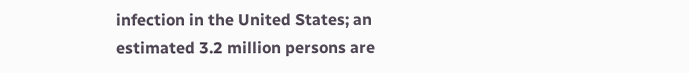infection in the United States; an estimated 3.2 million persons are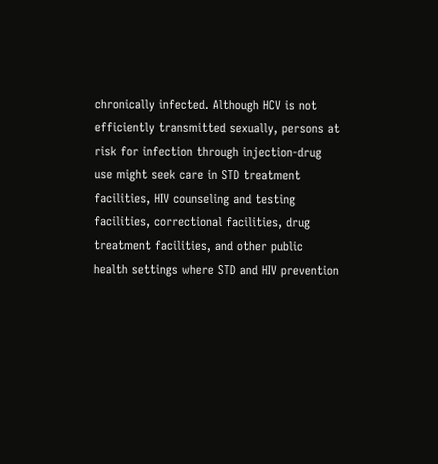chronically infected. Although HCV is not efficiently transmitted sexually, persons at risk for infection through injection-drug use might seek care in STD treatment facilities, HIV counseling and testing facilities, correctional facilities, drug treatment facilities, and other public health settings where STD and HIV prevention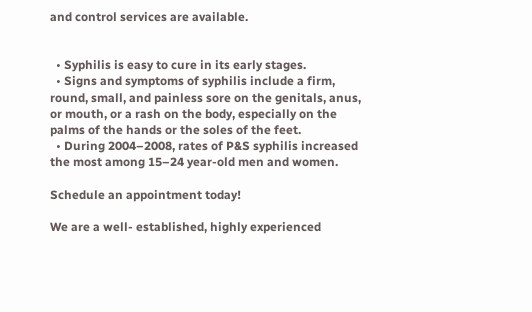and control services are available.


  • Syphilis is easy to cure in its early stages.
  • Signs and symptoms of syphilis include a firm, round, small, and painless sore on the genitals, anus, or mouth, or a rash on the body, especially on the palms of the hands or the soles of the feet.
  • During 2004–2008, rates of P&S syphilis increased the most among 15–24 year-old men and women.

Schedule an appointment today!

We are a well- established, highly experienced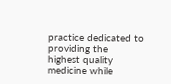practice dedicated to providing the
highest quality medicine while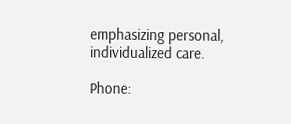emphasizing personal, individualized care.

Phone: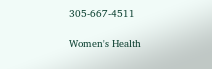305-667-4511

Women's Health